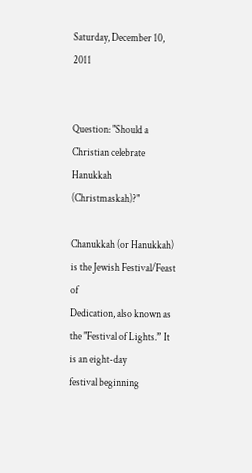Saturday, December 10, 2011


Question: "Should a Christian celebrate
Hanukkah (Christmaskah)?"

Chanukkah (or Hanukkah) is the Jewish Festival/Feast of
Dedication, also known as the "Festival of Lights.” It is an eight-day
festival beginning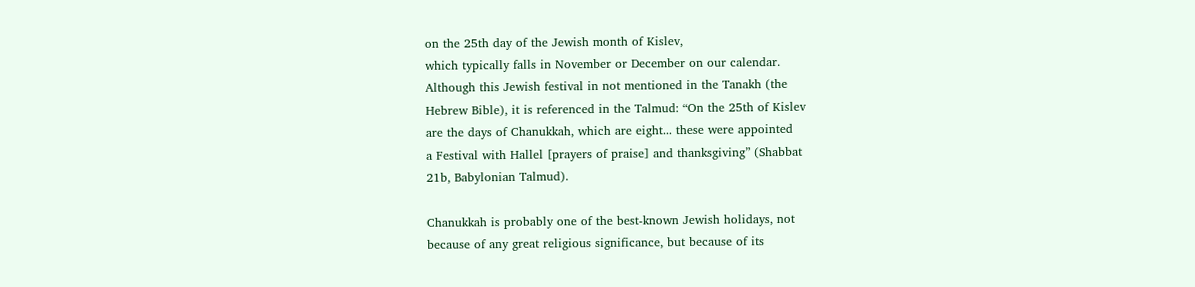on the 25th day of the Jewish month of Kislev,
which typically falls in November or December on our calendar.
Although this Jewish festival in not mentioned in the Tanakh (the
Hebrew Bible), it is referenced in the Talmud: “On the 25th of Kislev
are the days of Chanukkah, which are eight... these were appointed
a Festival with Hallel [prayers of praise] and thanksgiving” (Shabbat
21b, Babylonian Talmud).

Chanukkah is probably one of the best-known Jewish holidays, not
because of any great religious significance, but because of its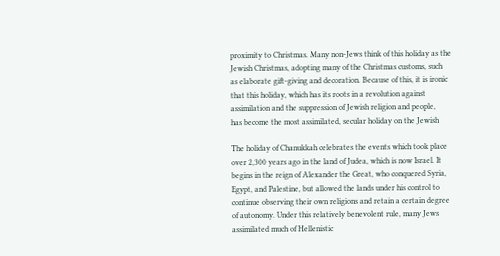proximity to Christmas. Many non-Jews think of this holiday as the
Jewish Christmas, adopting many of the Christmas customs, such
as elaborate gift-giving and decoration. Because of this, it is ironic
that this holiday, which has its roots in a revolution against
assimilation and the suppression of Jewish religion and people,
has become the most assimilated, secular holiday on the Jewish

The holiday of Chanukkah celebrates the events which took place
over 2,300 years ago in the land of Judea, which is now Israel. It
begins in the reign of Alexander the Great, who conquered Syria,
Egypt, and Palestine, but allowed the lands under his control to
continue observing their own religions and retain a certain degree
of autonomy. Under this relatively benevolent rule, many Jews
assimilated much of Hellenistic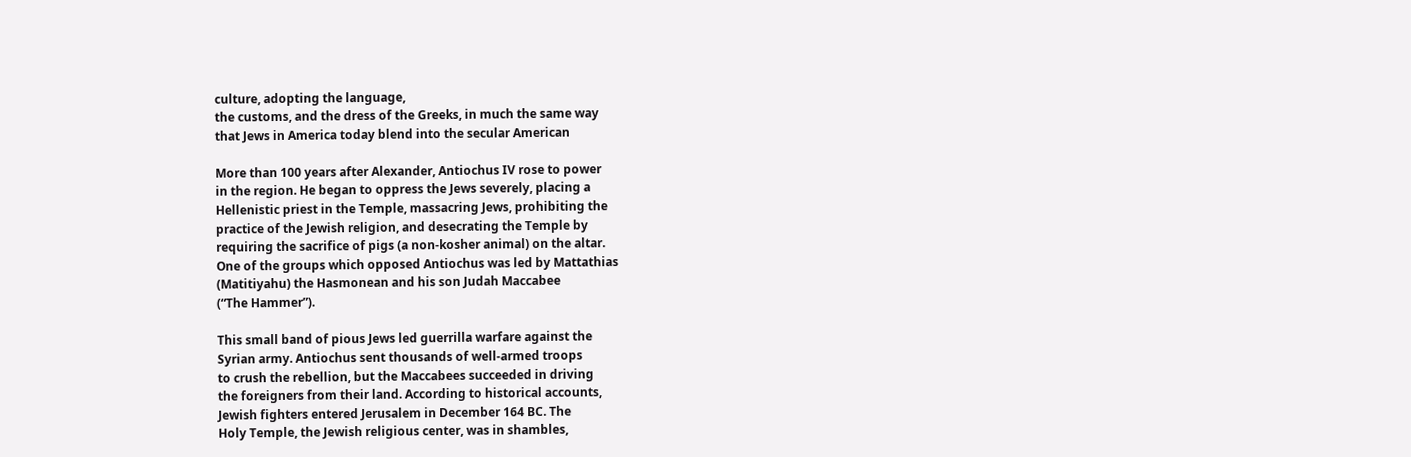culture, adopting the language,
the customs, and the dress of the Greeks, in much the same way
that Jews in America today blend into the secular American

More than 100 years after Alexander, Antiochus IV rose to power
in the region. He began to oppress the Jews severely, placing a
Hellenistic priest in the Temple, massacring Jews, prohibiting the
practice of the Jewish religion, and desecrating the Temple by
requiring the sacrifice of pigs (a non-kosher animal) on the altar.
One of the groups which opposed Antiochus was led by Mattathias
(Matitiyahu) the Hasmonean and his son Judah Maccabee
(“The Hammer”).

This small band of pious Jews led guerrilla warfare against the
Syrian army. Antiochus sent thousands of well-armed troops
to crush the rebellion, but the Maccabees succeeded in driving
the foreigners from their land. According to historical accounts,
Jewish fighters entered Jerusalem in December 164 BC. The
Holy Temple, the Jewish religious center, was in shambles,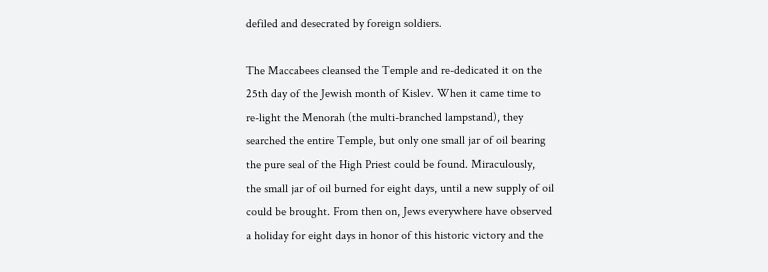defiled and desecrated by foreign soldiers.

The Maccabees cleansed the Temple and re-dedicated it on the
25th day of the Jewish month of Kislev. When it came time to
re-light the Menorah (the multi-branched lampstand), they
searched the entire Temple, but only one small jar of oil bearing
the pure seal of the High Priest could be found. Miraculously,
the small jar of oil burned for eight days, until a new supply of oil
could be brought. From then on, Jews everywhere have observed
a holiday for eight days in honor of this historic victory and the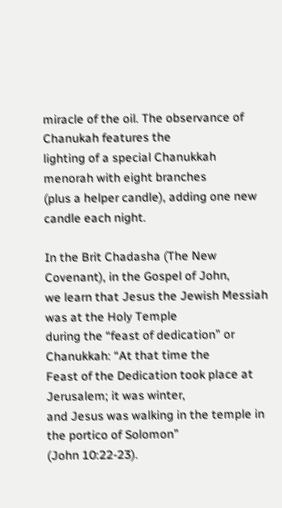miracle of the oil. The observance of Chanukah features the
lighting of a special Chanukkah menorah with eight branches
(plus a helper candle), adding one new candle each night.

In the Brit Chadasha (The New Covenant), in the Gospel of John,
we learn that Jesus the Jewish Messiah was at the Holy Temple
during the “feast of dedication” or Chanukkah: “At that time the
Feast of the Dedication took place at Jerusalem; it was winter,
and Jesus was walking in the temple in the portico of Solomon”
(John 10:22-23).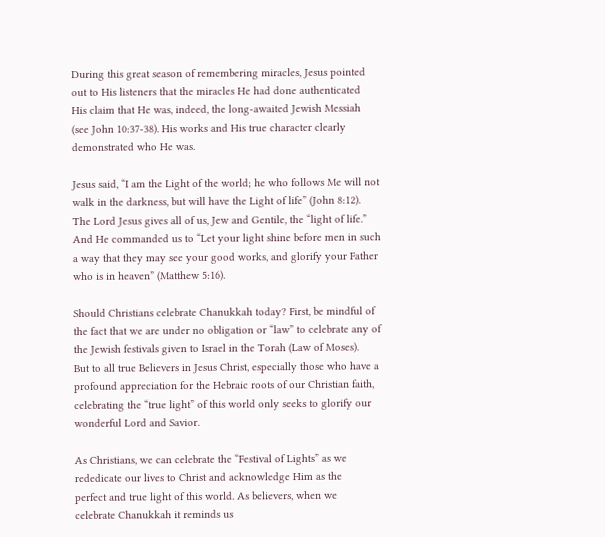During this great season of remembering miracles, Jesus pointed
out to His listeners that the miracles He had done authenticated
His claim that He was, indeed, the long-awaited Jewish Messiah
(see John 10:37-38). His works and His true character clearly
demonstrated who He was.

Jesus said, “I am the Light of the world; he who follows Me will not
walk in the darkness, but will have the Light of life” (John 8:12).
The Lord Jesus gives all of us, Jew and Gentile, the “light of life.”
And He commanded us to “Let your light shine before men in such
a way that they may see your good works, and glorify your Father
who is in heaven” (Matthew 5:16).

Should Christians celebrate Chanukkah today? First, be mindful of
the fact that we are under no obligation or “law” to celebrate any of
the Jewish festivals given to Israel in the Torah (Law of Moses).
But to all true Believers in Jesus Christ, especially those who have a
profound appreciation for the Hebraic roots of our Christian faith,
celebrating the “true light” of this world only seeks to glorify our
wonderful Lord and Savior.

As Christians, we can celebrate the “Festival of Lights” as we
rededicate our lives to Christ and acknowledge Him as the
perfect and true light of this world. As believers, when we
celebrate Chanukkah it reminds us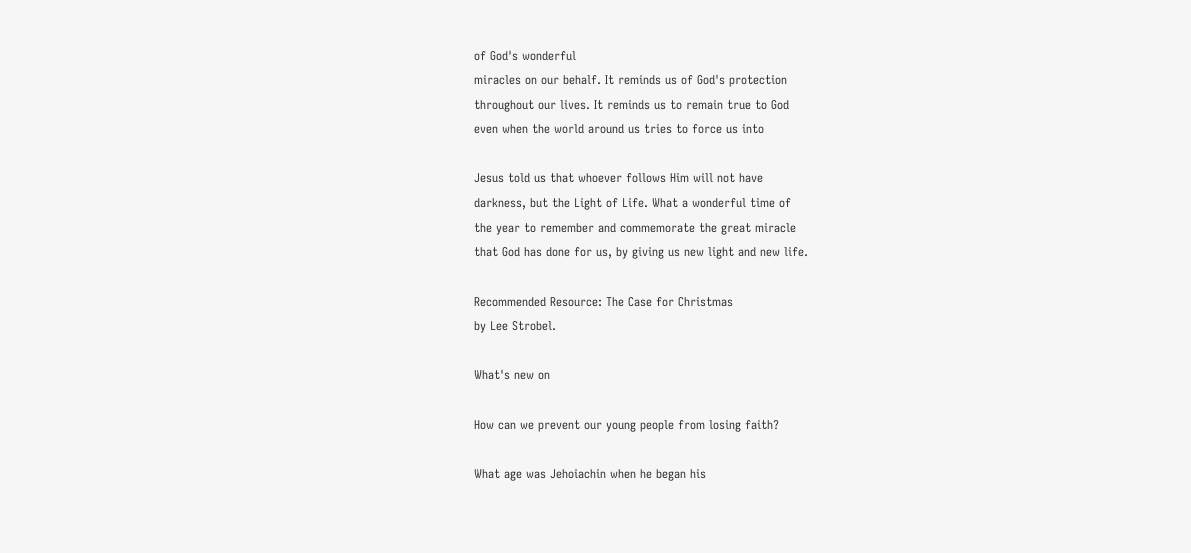of God's wonderful
miracles on our behalf. It reminds us of God's protection
throughout our lives. It reminds us to remain true to God
even when the world around us tries to force us into

Jesus told us that whoever follows Him will not have
darkness, but the Light of Life. What a wonderful time of
the year to remember and commemorate the great miracle
that God has done for us, by giving us new light and new life.

Recommended Resource: The Case for Christmas
by Lee Strobel.

What's new on

How can we prevent our young people from losing faith?

What age was Jehoiachin when he began his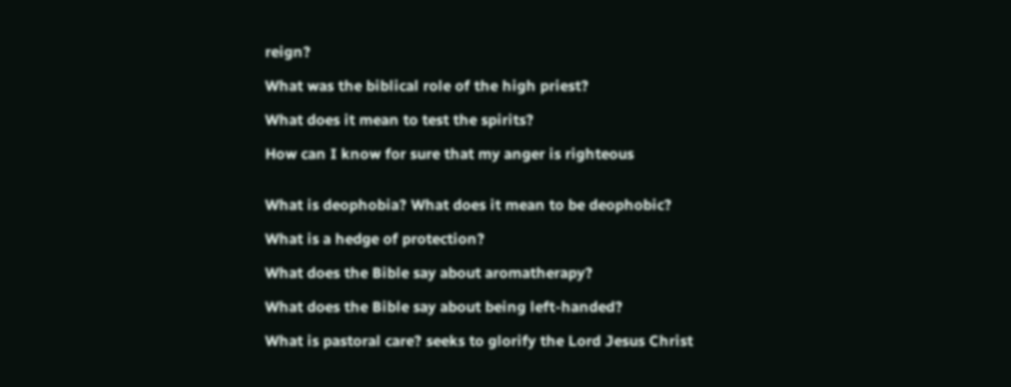reign?

What was the biblical role of the high priest?

What does it mean to test the spirits?

How can I know for sure that my anger is righteous


What is deophobia? What does it mean to be deophobic?

What is a hedge of protection?

What does the Bible say about aromatherapy?

What does the Bible say about being left-handed?

What is pastoral care? seeks to glorify the Lord Jesus Christ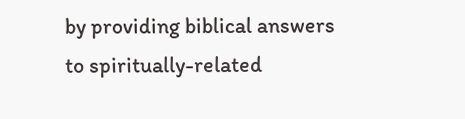by providing biblical answers to spiritually-related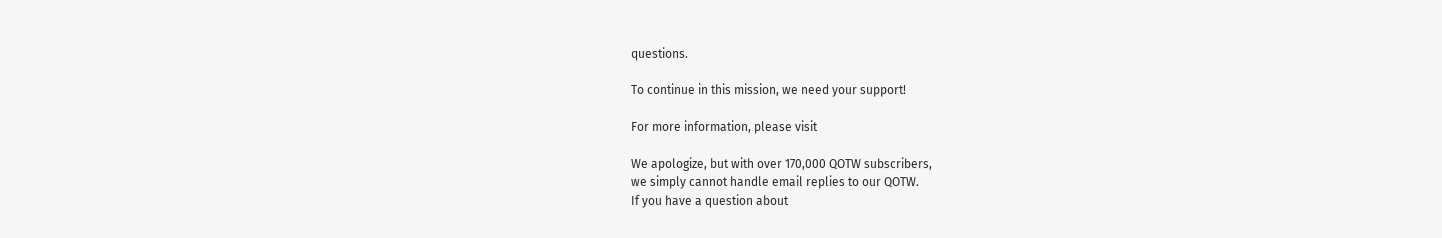questions.

To continue in this mission, we need your support!

For more information, please visit

We apologize, but with over 170,000 QOTW subscribers,
we simply cannot handle email replies to our QOTW.
If you have a question about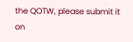the QOTW, please submit it
on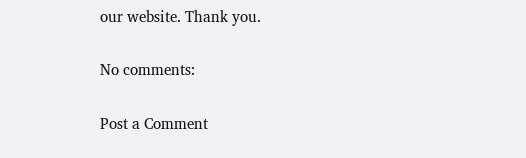our website. Thank you.

No comments:

Post a Comment